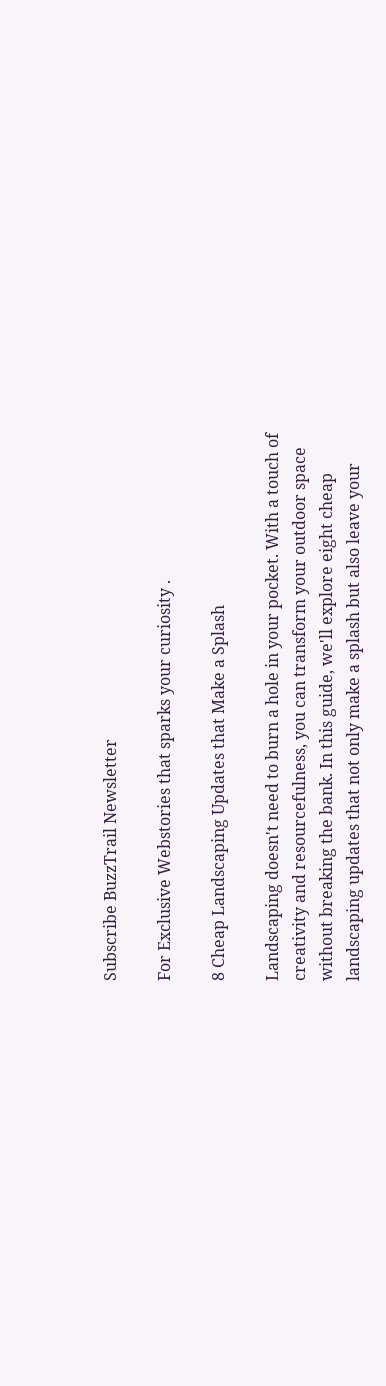Subscribe BuzzTrail Newsletter

For Exclusive Webstories that sparks your curiosity .

8 Cheap Landscaping Updates that Make a Splash

Landscaping doesn't need to burn a hole in your pocket. With a touch of creativity and resourcefulness, you can transform your outdoor space without breaking the bank. In this guide, we'll explore eight cheap landscaping updates that not only make a splash but also leave your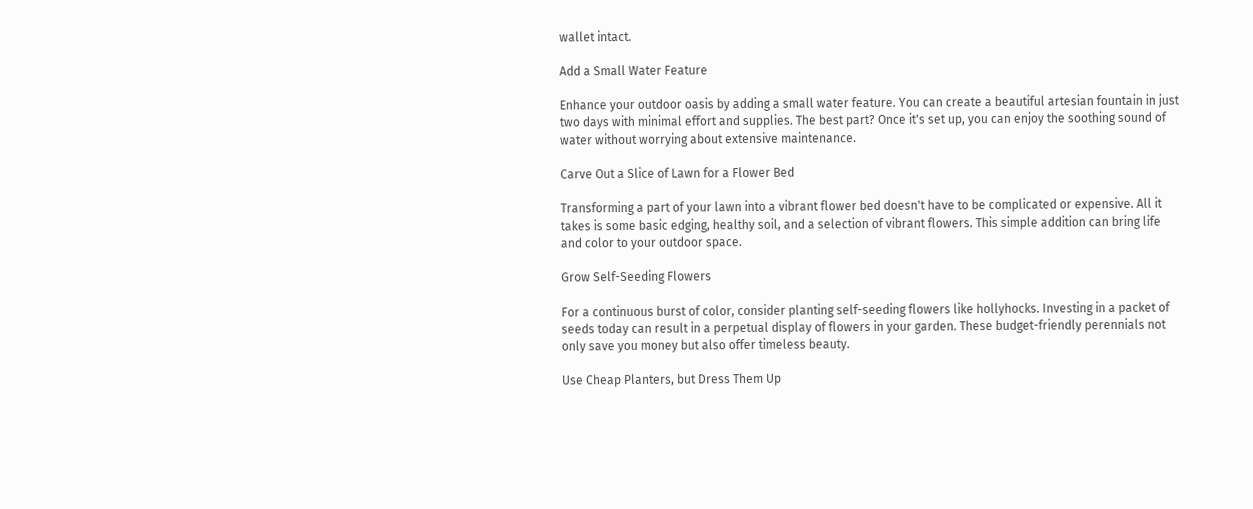wallet intact.

Add a Small Water Feature

Enhance your outdoor oasis by adding a small water feature. You can create a beautiful artesian fountain in just two days with minimal effort and supplies. The best part? Once it's set up, you can enjoy the soothing sound of water without worrying about extensive maintenance.

Carve Out a Slice of Lawn for a Flower Bed

Transforming a part of your lawn into a vibrant flower bed doesn't have to be complicated or expensive. All it takes is some basic edging, healthy soil, and a selection of vibrant flowers. This simple addition can bring life and color to your outdoor space.

Grow Self-Seeding Flowers

For a continuous burst of color, consider planting self-seeding flowers like hollyhocks. Investing in a packet of seeds today can result in a perpetual display of flowers in your garden. These budget-friendly perennials not only save you money but also offer timeless beauty.

Use Cheap Planters, but Dress Them Up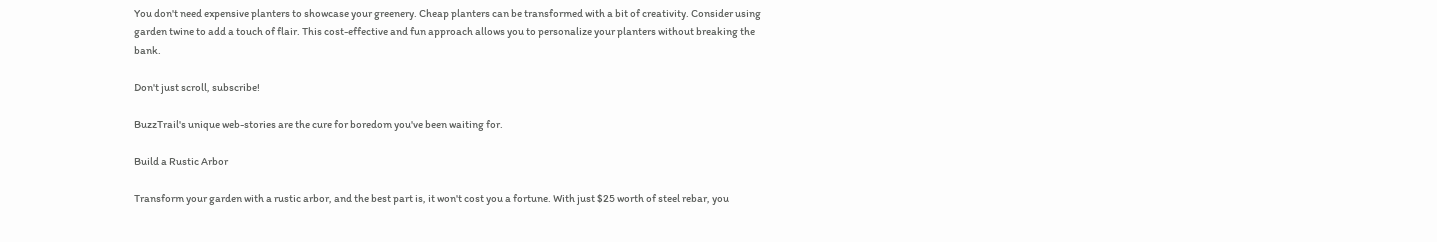You don't need expensive planters to showcase your greenery. Cheap planters can be transformed with a bit of creativity. Consider using garden twine to add a touch of flair. This cost-effective and fun approach allows you to personalize your planters without breaking the bank.

Don't just scroll, subscribe!

BuzzTrail's unique web-stories are the cure for boredom you've been waiting for.

Build a Rustic Arbor

Transform your garden with a rustic arbor, and the best part is, it won't cost you a fortune. With just $25 worth of steel rebar, you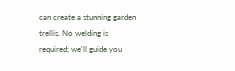can create a stunning garden trellis. No welding is required; we'll guide you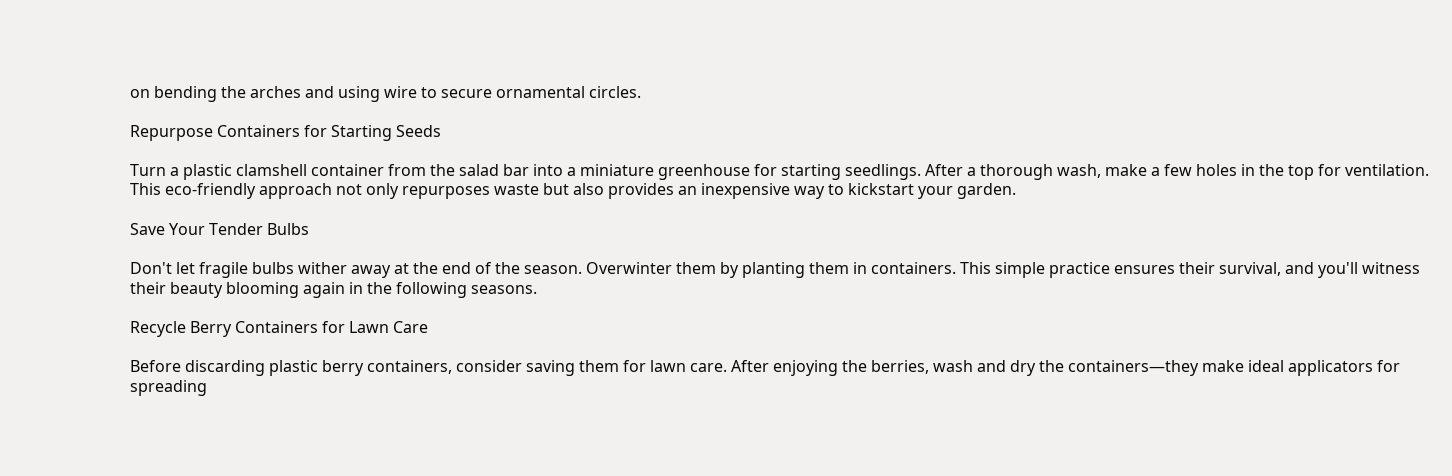on bending the arches and using wire to secure ornamental circles.

Repurpose Containers for Starting Seeds

Turn a plastic clamshell container from the salad bar into a miniature greenhouse for starting seedlings. After a thorough wash, make a few holes in the top for ventilation. This eco-friendly approach not only repurposes waste but also provides an inexpensive way to kickstart your garden.

Save Your Tender Bulbs

Don't let fragile bulbs wither away at the end of the season. Overwinter them by planting them in containers. This simple practice ensures their survival, and you'll witness their beauty blooming again in the following seasons.

Recycle Berry Containers for Lawn Care

Before discarding plastic berry containers, consider saving them for lawn care. After enjoying the berries, wash and dry the containers—they make ideal applicators for spreading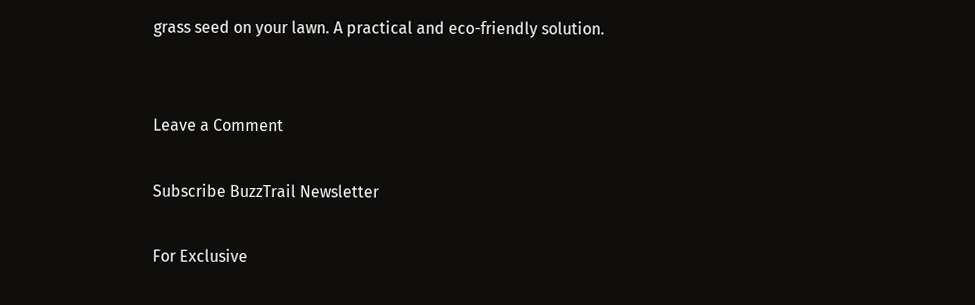grass seed on your lawn. A practical and eco-friendly solution.


Leave a Comment

Subscribe BuzzTrail Newsletter

For Exclusive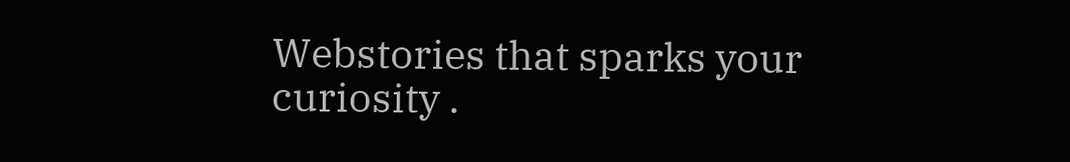Webstories that sparks your curiosity .